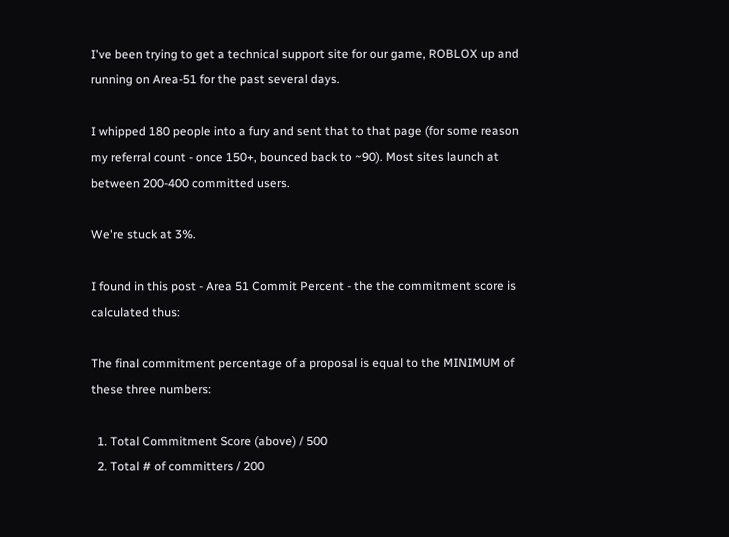I've been trying to get a technical support site for our game, ROBLOX up and running on Area-51 for the past several days.

I whipped 180 people into a fury and sent that to that page (for some reason my referral count - once 150+, bounced back to ~90). Most sites launch at between 200-400 committed users.

We're stuck at 3%.

I found in this post - Area 51 Commit Percent - the the commitment score is calculated thus:

The final commitment percentage of a proposal is equal to the MINIMUM of these three numbers:

  1. Total Commitment Score (above) / 500
  2. Total # of committers / 200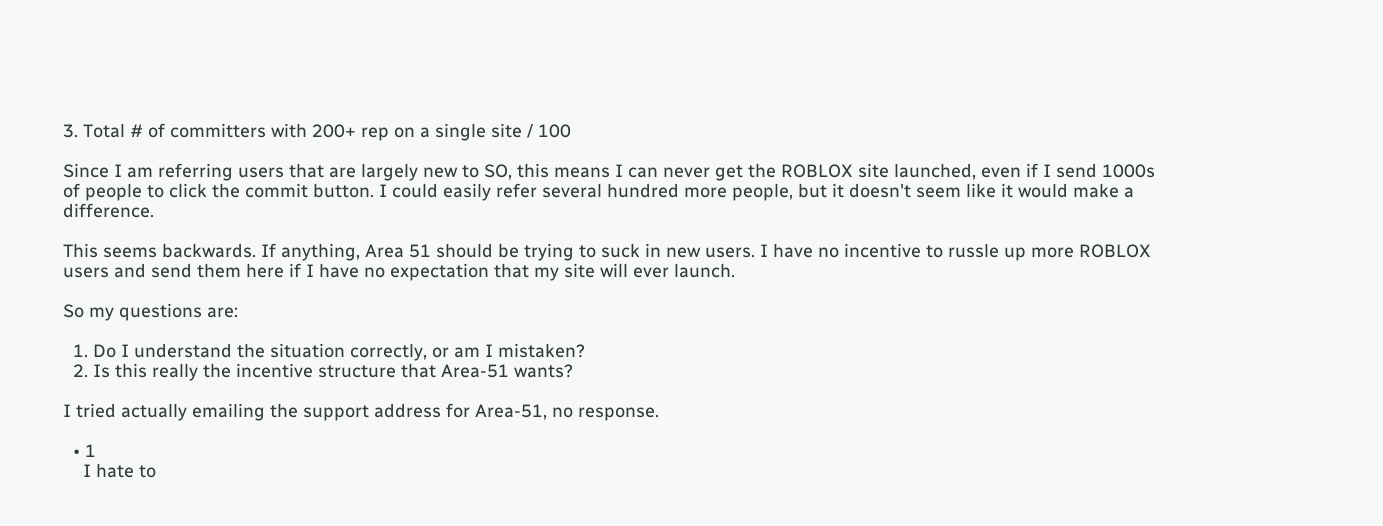3. Total # of committers with 200+ rep on a single site / 100

Since I am referring users that are largely new to SO, this means I can never get the ROBLOX site launched, even if I send 1000s of people to click the commit button. I could easily refer several hundred more people, but it doesn't seem like it would make a difference.

This seems backwards. If anything, Area 51 should be trying to suck in new users. I have no incentive to russle up more ROBLOX users and send them here if I have no expectation that my site will ever launch.

So my questions are:

  1. Do I understand the situation correctly, or am I mistaken?
  2. Is this really the incentive structure that Area-51 wants?

I tried actually emailing the support address for Area-51, no response.

  • 1
    I hate to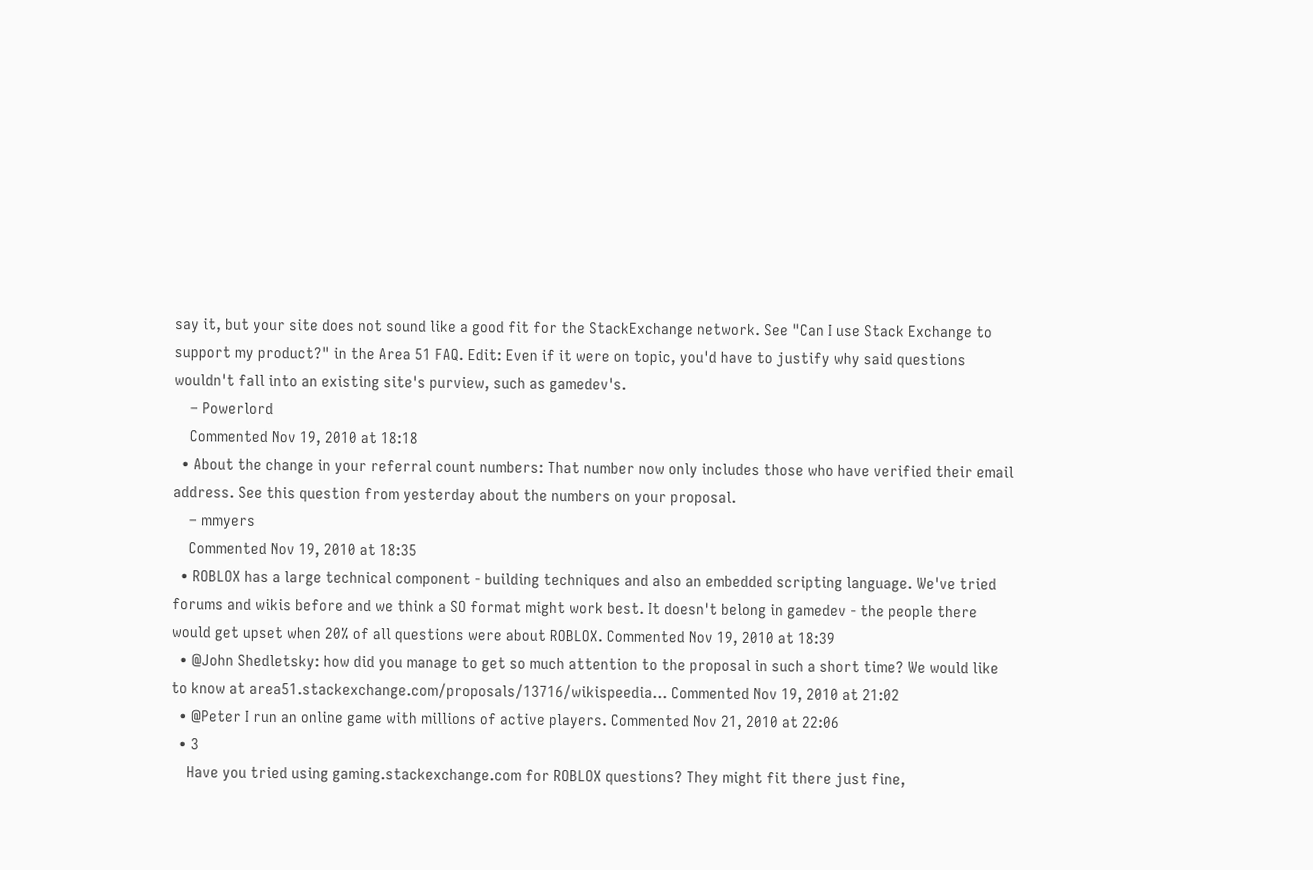say it, but your site does not sound like a good fit for the StackExchange network. See "Can I use Stack Exchange to support my product?" in the Area 51 FAQ. Edit: Even if it were on topic, you'd have to justify why said questions wouldn't fall into an existing site's purview, such as gamedev's.
    – Powerlord
    Commented Nov 19, 2010 at 18:18
  • About the change in your referral count numbers: That number now only includes those who have verified their email address. See this question from yesterday about the numbers on your proposal.
    – mmyers
    Commented Nov 19, 2010 at 18:35
  • ROBLOX has a large technical component - building techniques and also an embedded scripting language. We've tried forums and wikis before and we think a SO format might work best. It doesn't belong in gamedev - the people there would get upset when 20% of all questions were about ROBLOX. Commented Nov 19, 2010 at 18:39
  • @John Shedletsky: how did you manage to get so much attention to the proposal in such a short time? We would like to know at area51.stackexchange.com/proposals/13716/wikispeedia... Commented Nov 19, 2010 at 21:02
  • @Peter I run an online game with millions of active players. Commented Nov 21, 2010 at 22:06
  • 3
    Have you tried using gaming.stackexchange.com for ROBLOX questions? They might fit there just fine,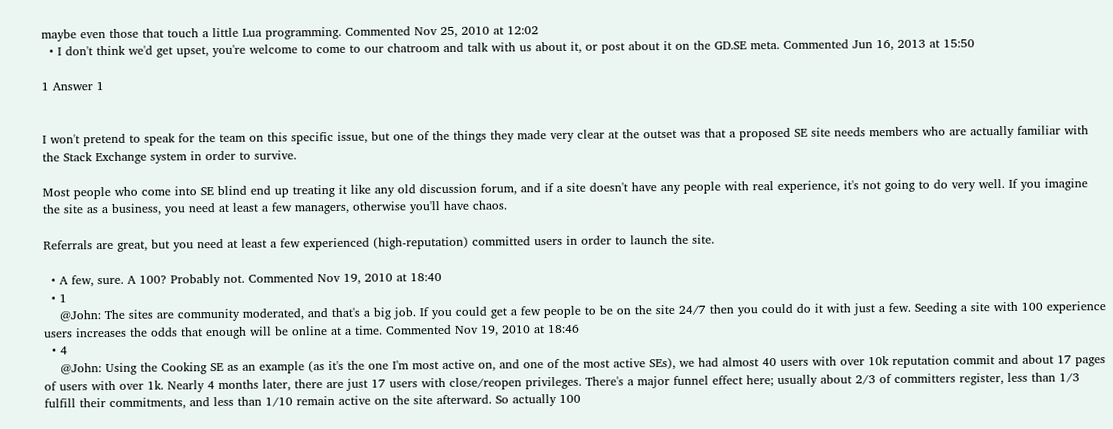maybe even those that touch a little Lua programming. Commented Nov 25, 2010 at 12:02
  • I don't think we'd get upset, you're welcome to come to our chatroom and talk with us about it, or post about it on the GD.SE meta. Commented Jun 16, 2013 at 15:50

1 Answer 1


I won't pretend to speak for the team on this specific issue, but one of the things they made very clear at the outset was that a proposed SE site needs members who are actually familiar with the Stack Exchange system in order to survive.

Most people who come into SE blind end up treating it like any old discussion forum, and if a site doesn't have any people with real experience, it's not going to do very well. If you imagine the site as a business, you need at least a few managers, otherwise you'll have chaos.

Referrals are great, but you need at least a few experienced (high-reputation) committed users in order to launch the site.

  • A few, sure. A 100? Probably not. Commented Nov 19, 2010 at 18:40
  • 1
    @John: The sites are community moderated, and that's a big job. If you could get a few people to be on the site 24/7 then you could do it with just a few. Seeding a site with 100 experience users increases the odds that enough will be online at a time. Commented Nov 19, 2010 at 18:46
  • 4
    @John: Using the Cooking SE as an example (as it's the one I'm most active on, and one of the most active SEs), we had almost 40 users with over 10k reputation commit and about 17 pages of users with over 1k. Nearly 4 months later, there are just 17 users with close/reopen privileges. There's a major funnel effect here; usually about 2/3 of committers register, less than 1/3 fulfill their commitments, and less than 1/10 remain active on the site afterward. So actually 100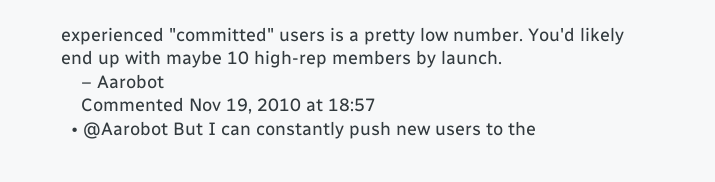experienced "committed" users is a pretty low number. You'd likely end up with maybe 10 high-rep members by launch.
    – Aarobot
    Commented Nov 19, 2010 at 18:57
  • @Aarobot But I can constantly push new users to the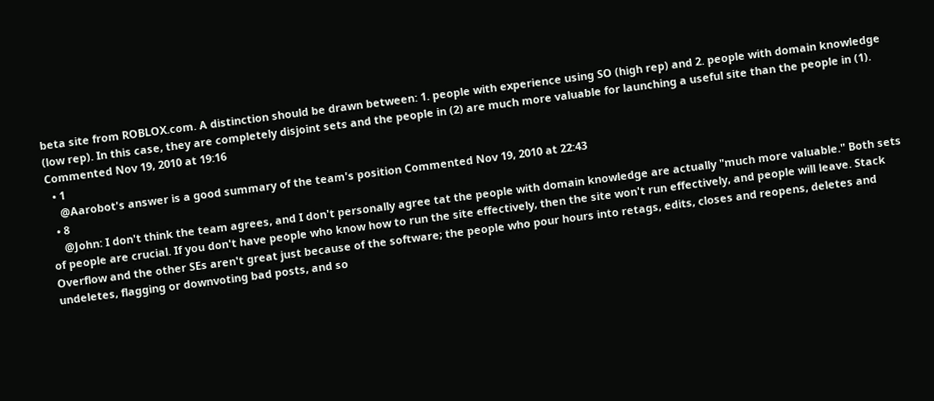beta site from ROBLOX.com. A distinction should be drawn between: 1. people with experience using SO (high rep) and 2. people with domain knowledge (low rep). In this case, they are completely disjoint sets and the people in (2) are much more valuable for launching a useful site than the people in (1). Commented Nov 19, 2010 at 19:16
  • 1
    @Aarobot's answer is a good summary of the team's position Commented Nov 19, 2010 at 22:43
  • 8
    @John: I don't think the team agrees, and I don't personally agree tat the people with domain knowledge are actually "much more valuable." Both sets of people are crucial. If you don't have people who know how to run the site effectively, then the site won't run effectively, and people will leave. Stack Overflow and the other SEs aren't great just because of the software; the people who pour hours into retags, edits, closes and reopens, deletes and undeletes, flagging or downvoting bad posts, and so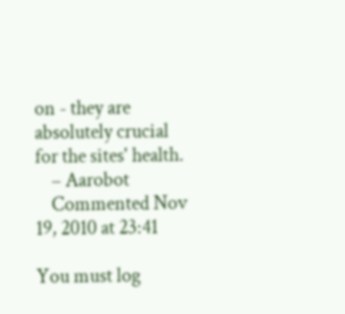on - they are absolutely crucial for the sites' health.
    – Aarobot
    Commented Nov 19, 2010 at 23:41

You must log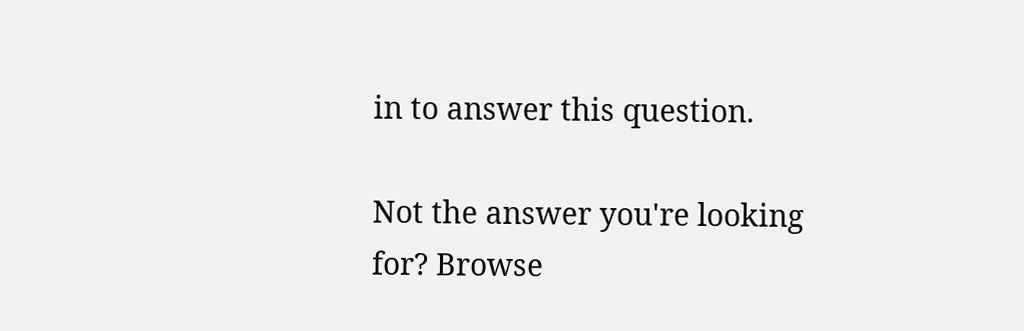in to answer this question.

Not the answer you're looking for? Browse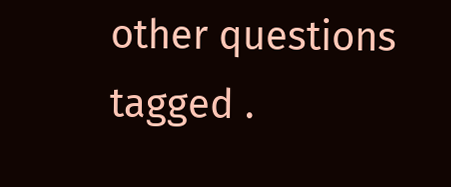other questions tagged .